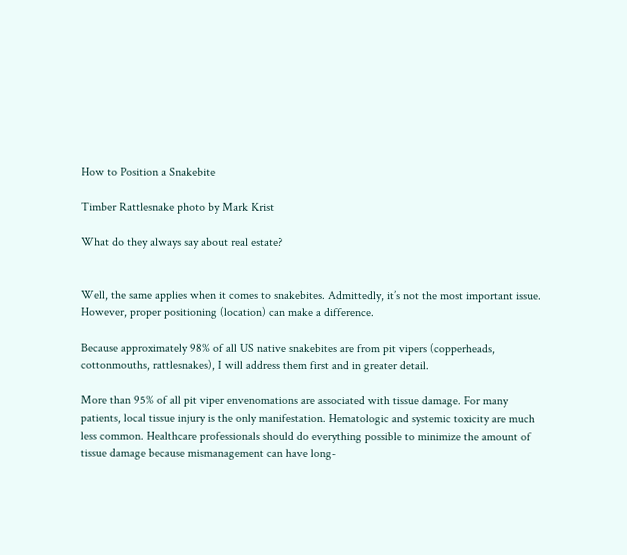How to Position a Snakebite

Timber Rattlesnake photo by Mark Krist

What do they always say about real estate?


Well, the same applies when it comes to snakebites. Admittedly, it’s not the most important issue. However, proper positioning (location) can make a difference.

Because approximately 98% of all US native snakebites are from pit vipers (copperheads, cottonmouths, rattlesnakes), I will address them first and in greater detail.

More than 95% of all pit viper envenomations are associated with tissue damage. For many patients, local tissue injury is the only manifestation. Hematologic and systemic toxicity are much less common. Healthcare professionals should do everything possible to minimize the amount of tissue damage because mismanagement can have long-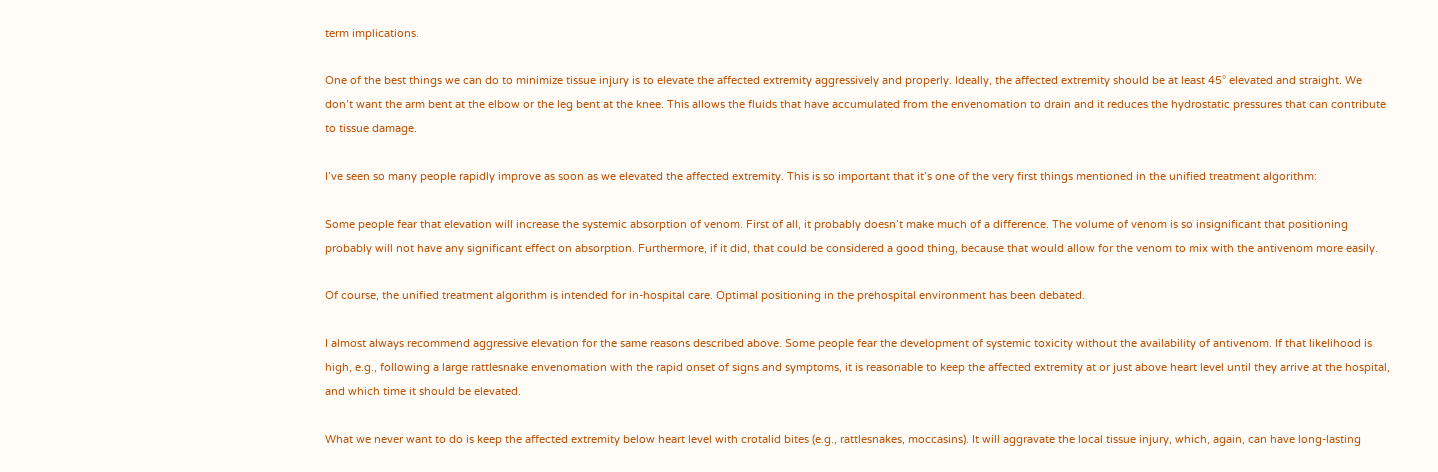term implications.

One of the best things we can do to minimize tissue injury is to elevate the affected extremity aggressively and properly. Ideally, the affected extremity should be at least 45° elevated and straight. We don’t want the arm bent at the elbow or the leg bent at the knee. This allows the fluids that have accumulated from the envenomation to drain and it reduces the hydrostatic pressures that can contribute to tissue damage.

I’ve seen so many people rapidly improve as soon as we elevated the affected extremity. This is so important that it’s one of the very first things mentioned in the unified treatment algorithm:

Some people fear that elevation will increase the systemic absorption of venom. First of all, it probably doesn’t make much of a difference. The volume of venom is so insignificant that positioning probably will not have any significant effect on absorption. Furthermore, if it did, that could be considered a good thing, because that would allow for the venom to mix with the antivenom more easily.

Of course, the unified treatment algorithm is intended for in-hospital care. Optimal positioning in the prehospital environment has been debated.

I almost always recommend aggressive elevation for the same reasons described above. Some people fear the development of systemic toxicity without the availability of antivenom. If that likelihood is high, e.g., following a large rattlesnake envenomation with the rapid onset of signs and symptoms, it is reasonable to keep the affected extremity at or just above heart level until they arrive at the hospital, and which time it should be elevated.

What we never want to do is keep the affected extremity below heart level with crotalid bites (e.g., rattlesnakes, moccasins). It will aggravate the local tissue injury, which, again, can have long-lasting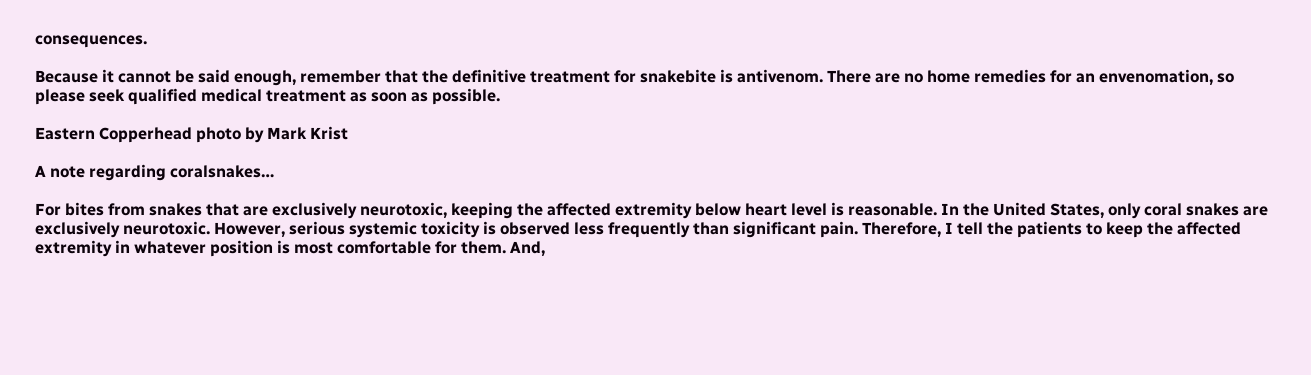consequences.

Because it cannot be said enough, remember that the definitive treatment for snakebite is antivenom. There are no home remedies for an envenomation, so please seek qualified medical treatment as soon as possible.

Eastern Copperhead photo by Mark Krist

A note regarding coralsnakes…

For bites from snakes that are exclusively neurotoxic, keeping the affected extremity below heart level is reasonable. In the United States, only coral snakes are exclusively neurotoxic. However, serious systemic toxicity is observed less frequently than significant pain. Therefore, I tell the patients to keep the affected extremity in whatever position is most comfortable for them. And,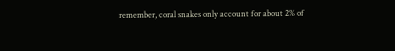remember, coral snakes only account for about 2% of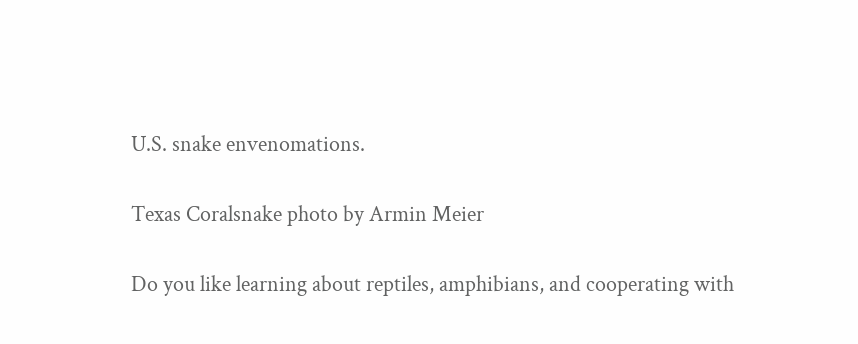U.S. snake envenomations.

Texas Coralsnake photo by Armin Meier

Do you like learning about reptiles, amphibians, and cooperating with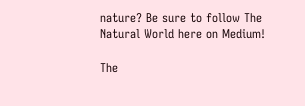nature? Be sure to follow The Natural World here on Medium!

The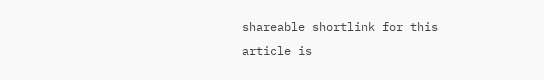shareable shortlink for this article is